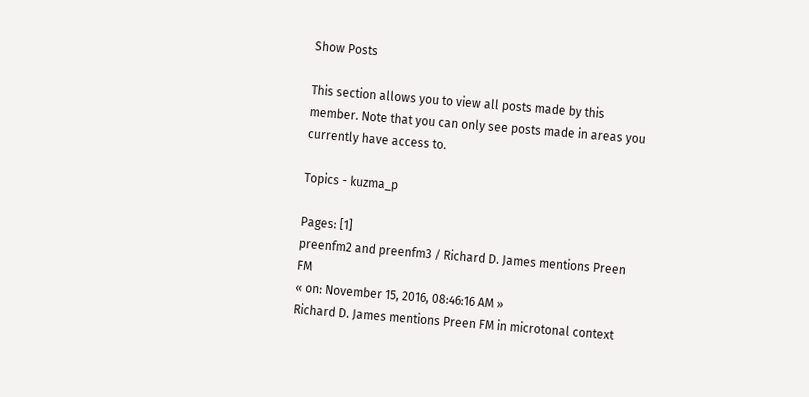Show Posts

This section allows you to view all posts made by this member. Note that you can only see posts made in areas you currently have access to.

Topics - kuzma_p

Pages: [1]
preenfm2 and preenfm3 / Richard D. James mentions Preen FM
« on: November 15, 2016, 08:46:16 AM »
Richard D. James mentions Preen FM in microtonal context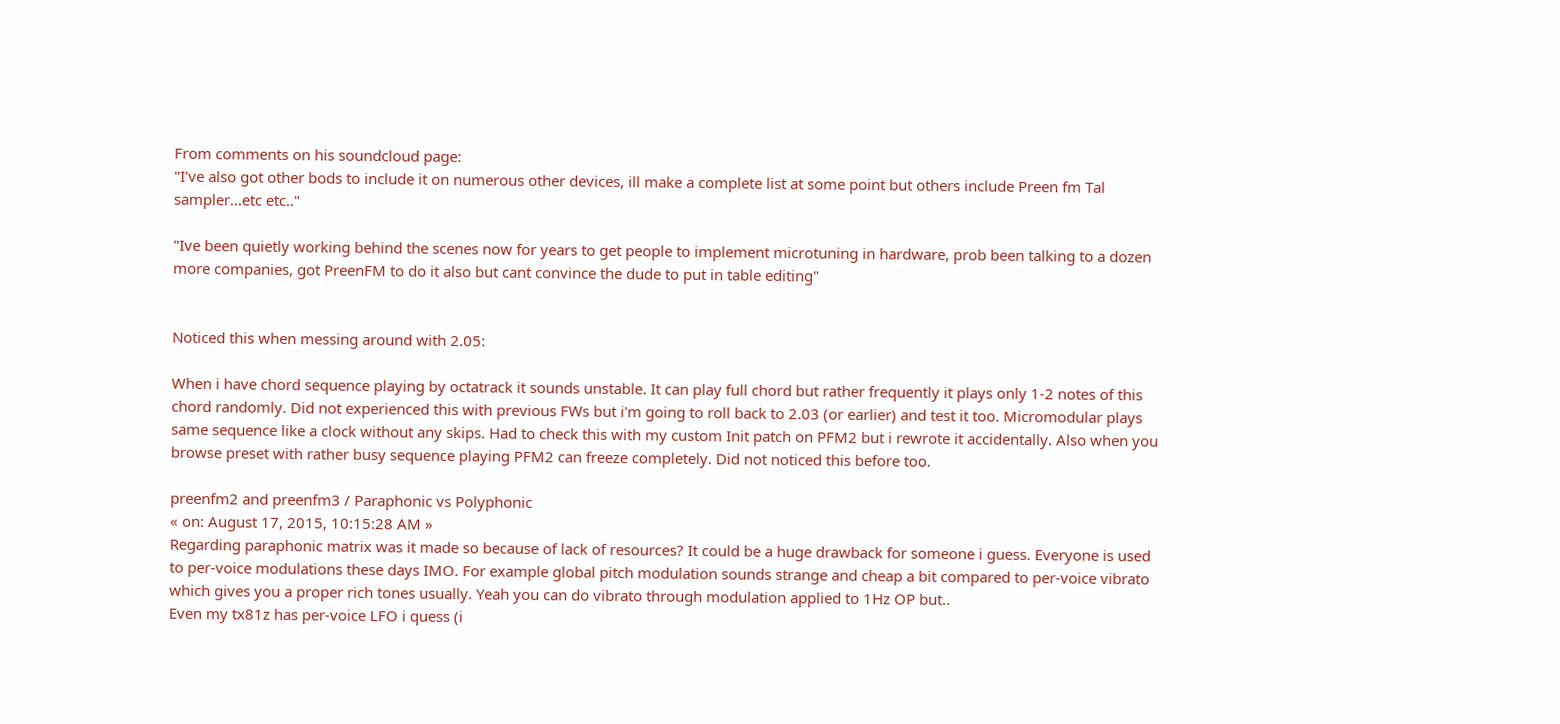From comments on his soundcloud page:
"I’ve also got other bods to include it on numerous other devices, ill make a complete list at some point but others include Preen fm Tal sampler...etc etc.."

"Ive been quietly working behind the scenes now for years to get people to implement microtuning in hardware, prob been talking to a dozen more companies, got PreenFM to do it also but cant convince the dude to put in table editing"


Noticed this when messing around with 2.05:

When i have chord sequence playing by octatrack it sounds unstable. It can play full chord but rather frequently it plays only 1-2 notes of this chord randomly. Did not experienced this with previous FWs but i'm going to roll back to 2.03 (or earlier) and test it too. Micromodular plays same sequence like a clock without any skips. Had to check this with my custom Init patch on PFM2 but i rewrote it accidentally. Also when you browse preset with rather busy sequence playing PFM2 can freeze completely. Did not noticed this before too.

preenfm2 and preenfm3 / Paraphonic vs Polyphonic
« on: August 17, 2015, 10:15:28 AM »
Regarding paraphonic matrix was it made so because of lack of resources? It could be a huge drawback for someone i guess. Everyone is used to per-voice modulations these days IMO. For example global pitch modulation sounds strange and cheap a bit compared to per-voice vibrato which gives you a proper rich tones usually. Yeah you can do vibrato through modulation applied to 1Hz OP but..
Even my tx81z has per-voice LFO i quess (i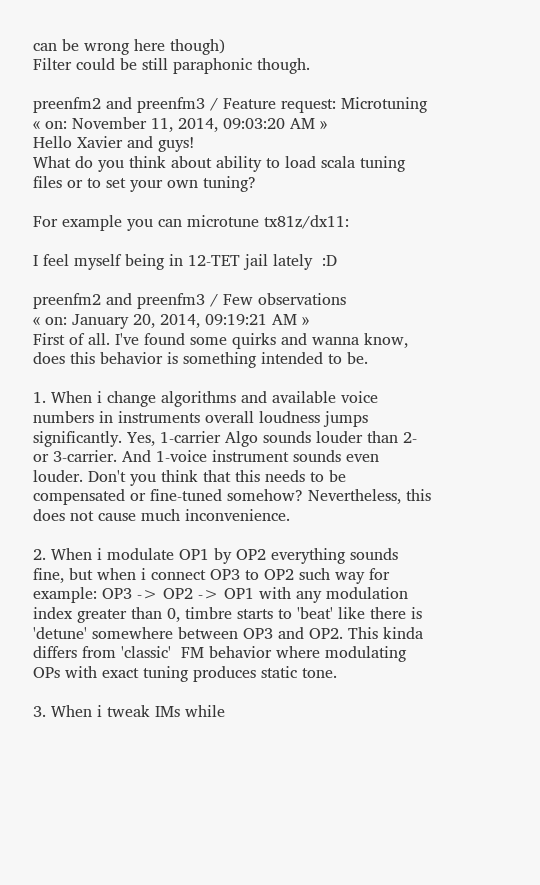can be wrong here though)
Filter could be still paraphonic though.

preenfm2 and preenfm3 / Feature request: Microtuning
« on: November 11, 2014, 09:03:20 AM »
Hello Xavier and guys!
What do you think about ability to load scala tuning files or to set your own tuning?

For example you can microtune tx81z/dx11:

I feel myself being in 12-TET jail lately  :D

preenfm2 and preenfm3 / Few observations
« on: January 20, 2014, 09:19:21 AM »
First of all. I've found some quirks and wanna know, does this behavior is something intended to be.

1. When i change algorithms and available voice numbers in instruments overall loudness jumps significantly. Yes, 1-carrier Algo sounds louder than 2- or 3-carrier. And 1-voice instrument sounds even louder. Don't you think that this needs to be compensated or fine-tuned somehow? Nevertheless, this does not cause much inconvenience.

2. When i modulate OP1 by OP2 everything sounds fine, but when i connect OP3 to OP2 such way for example: OP3 -> OP2 -> OP1 with any modulation index greater than 0, timbre starts to 'beat' like there is 'detune' somewhere between OP3 and OP2. This kinda differs from 'classic'  FM behavior where modulating OPs with exact tuning produces static tone.

3. When i tweak IMs while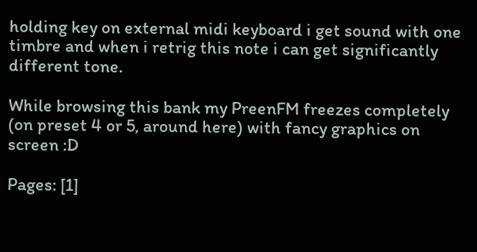holding key on external midi keyboard i get sound with one timbre and when i retrig this note i can get significantly different tone.

While browsing this bank my PreenFM freezes completely (on preset 4 or 5, around here) with fancy graphics on screen :D

Pages: [1]